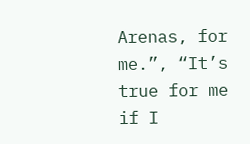Arenas, for me.”, “It’s true for me if I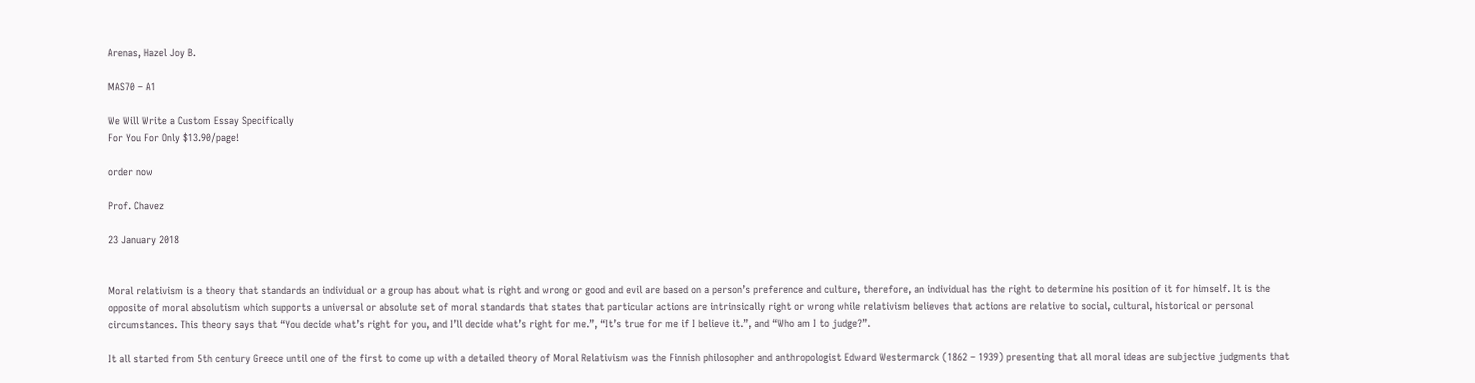Arenas, Hazel Joy B.

MAS70 – A1

We Will Write a Custom Essay Specifically
For You For Only $13.90/page!

order now

Prof. Chavez

23 January 2018


Moral relativism is a theory that standards an individual or a group has about what is right and wrong or good and evil are based on a person’s preference and culture, therefore, an individual has the right to determine his position of it for himself. It is the opposite of moral absolutism which supports a universal or absolute set of moral standards that states that particular actions are intrinsically right or wrong while relativism believes that actions are relative to social, cultural, historical or personal circumstances. This theory says that “You decide what’s right for you, and I’ll decide what’s right for me.”, “It’s true for me if I believe it.”, and “Who am I to judge?”.

It all started from 5th century Greece until one of the first to come up with a detailed theory of Moral Relativism was the Finnish philosopher and anthropologist Edward Westermarck (1862 – 1939) presenting that all moral ideas are subjective judgments that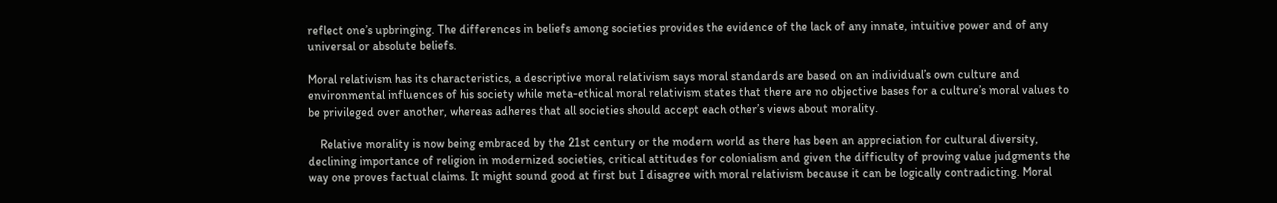reflect one’s upbringing. The differences in beliefs among societies provides the evidence of the lack of any innate, intuitive power and of any universal or absolute beliefs.

Moral relativism has its characteristics, a descriptive moral relativism says moral standards are based on an individual’s own culture and environmental influences of his society while meta-ethical moral relativism states that there are no objective bases for a culture’s moral values to be privileged over another, whereas adheres that all societies should accept each other’s views about morality.

    Relative morality is now being embraced by the 21st century or the modern world as there has been an appreciation for cultural diversity, declining importance of religion in modernized societies, critical attitudes for colonialism and given the difficulty of proving value judgments the way one proves factual claims. It might sound good at first but I disagree with moral relativism because it can be logically contradicting. Moral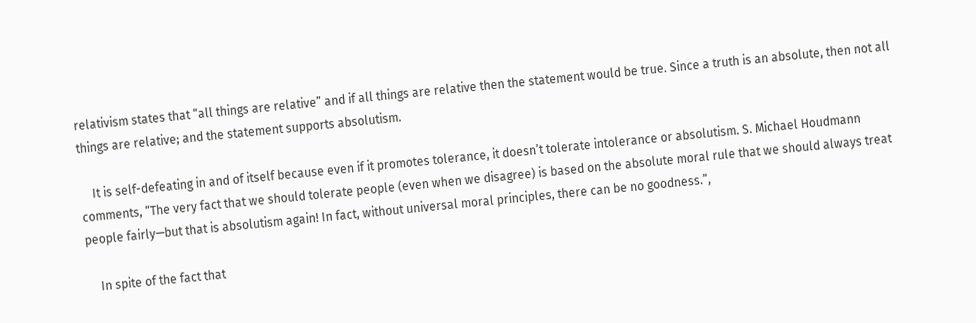relativism states that “all things are relative” and if all things are relative then the statement would be true. Since a truth is an absolute, then not all things are relative; and the statement supports absolutism.

    It is self-defeating in and of itself because even if it promotes tolerance, it doesn’t tolerate intolerance or absolutism. S. Michael Houdmann comments, “The very fact that we should tolerate people (even when we disagree) is based on the absolute moral rule that we should always treat people fairly—but that is absolutism again! In fact, without universal moral principles, there can be no goodness.”,

    In spite of the fact that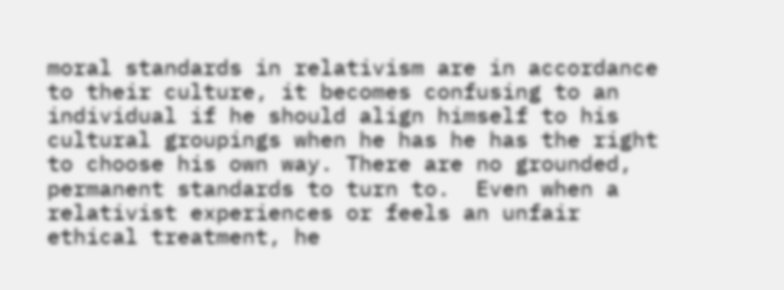moral standards in relativism are in accordance to their culture, it becomes confusing to an individual if he should align himself to his cultural groupings when he has he has the right to choose his own way. There are no grounded, permanent standards to turn to.  Even when a relativist experiences or feels an unfair ethical treatment, he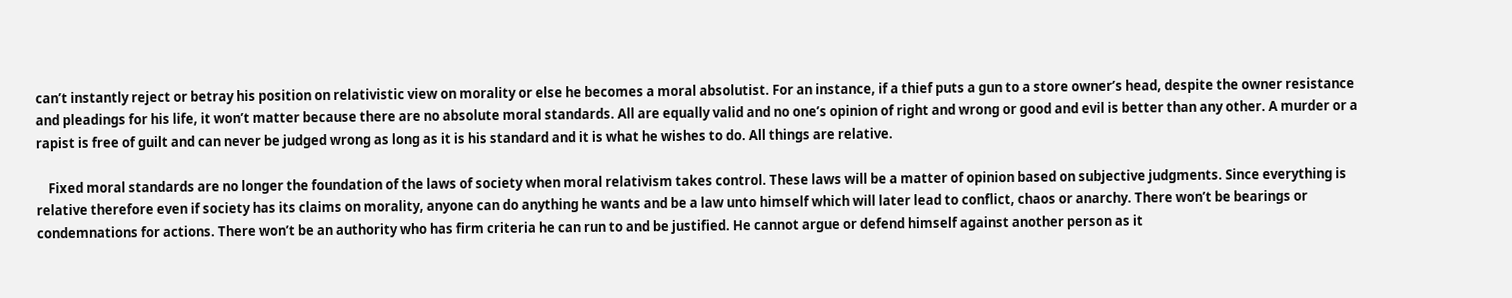can’t instantly reject or betray his position on relativistic view on morality or else he becomes a moral absolutist. For an instance, if a thief puts a gun to a store owner’s head, despite the owner resistance and pleadings for his life, it won’t matter because there are no absolute moral standards. All are equally valid and no one’s opinion of right and wrong or good and evil is better than any other. A murder or a rapist is free of guilt and can never be judged wrong as long as it is his standard and it is what he wishes to do. All things are relative.

    Fixed moral standards are no longer the foundation of the laws of society when moral relativism takes control. These laws will be a matter of opinion based on subjective judgments. Since everything is relative therefore even if society has its claims on morality, anyone can do anything he wants and be a law unto himself which will later lead to conflict, chaos or anarchy. There won’t be bearings or condemnations for actions. There won’t be an authority who has firm criteria he can run to and be justified. He cannot argue or defend himself against another person as it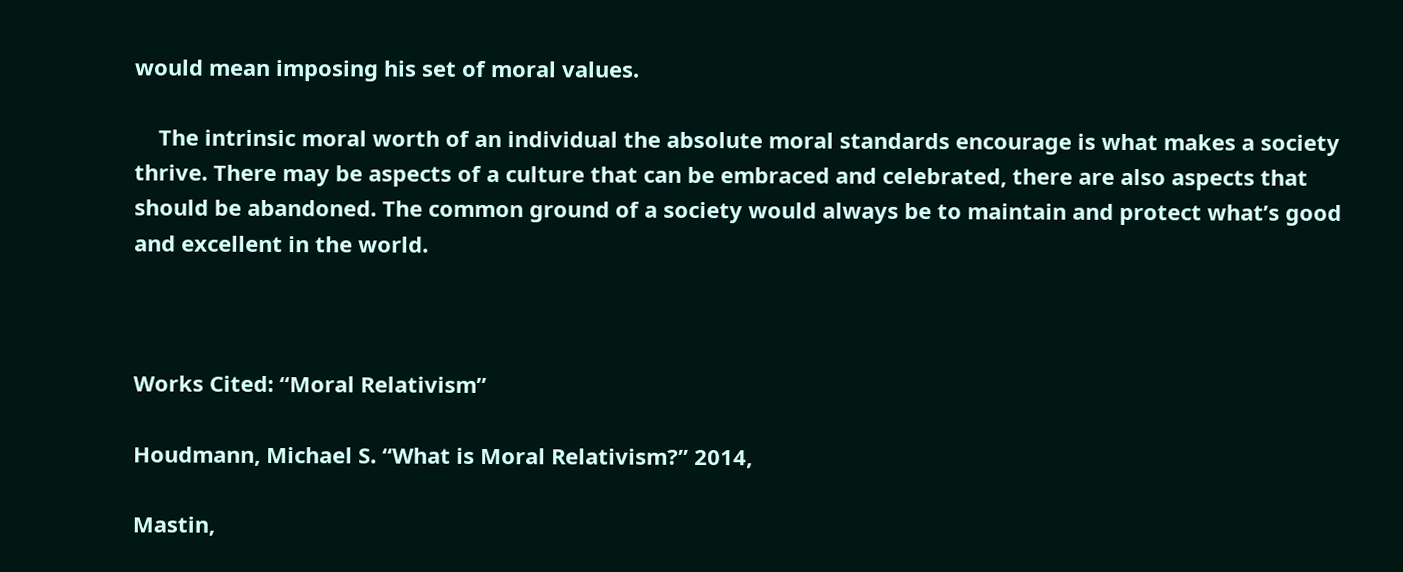would mean imposing his set of moral values.

    The intrinsic moral worth of an individual the absolute moral standards encourage is what makes a society thrive. There may be aspects of a culture that can be embraced and celebrated, there are also aspects that should be abandoned. The common ground of a society would always be to maintain and protect what’s good and excellent in the world.



Works Cited: “Moral Relativism”

Houdmann, Michael S. “What is Moral Relativism?” 2014,

Mastin,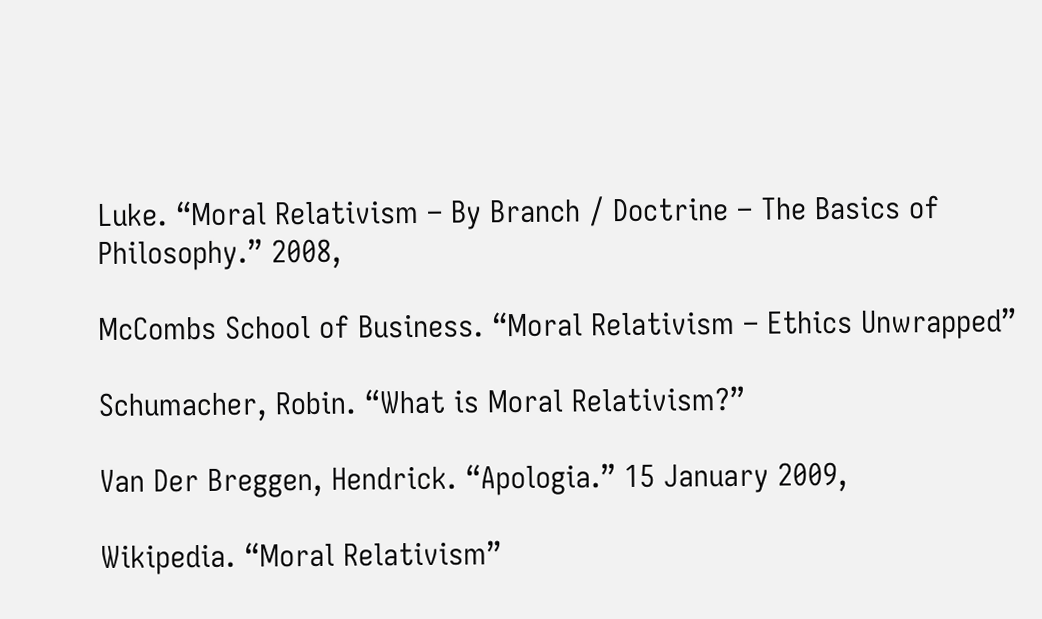Luke. “Moral Relativism – By Branch / Doctrine – The Basics of Philosophy.” 2008,

McCombs School of Business. “Moral Relativism – Ethics Unwrapped”

Schumacher, Robin. “What is Moral Relativism?”

Van Der Breggen, Hendrick. “Apologia.” 15 January 2009,

Wikipedia. “Moral Relativism”